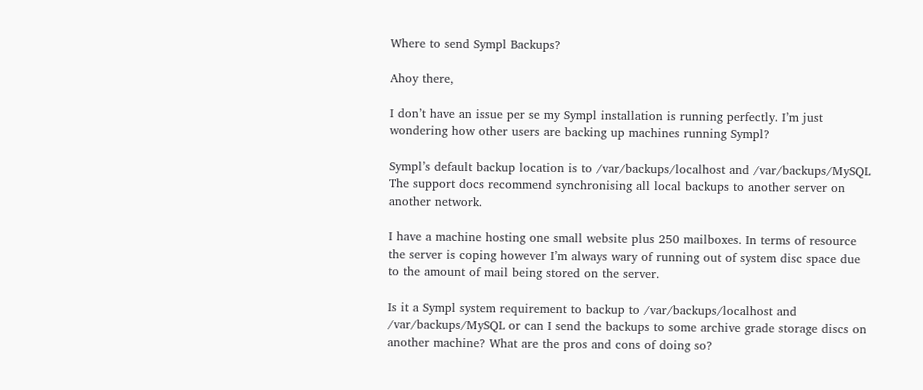Where to send Sympl Backups?

Ahoy there,

I don’t have an issue per se my Sympl installation is running perfectly. I’m just wondering how other users are backing up machines running Sympl?

Sympl’s default backup location is to /var/backups/localhost and /var/backups/MySQL
The support docs recommend synchronising all local backups to another server on another network.

I have a machine hosting one small website plus 250 mailboxes. In terms of resource the server is coping however I’m always wary of running out of system disc space due to the amount of mail being stored on the server.

Is it a Sympl system requirement to backup to /var/backups/localhost and /var/backups/MySQL or can I send the backups to some archive grade storage discs on another machine? What are the pros and cons of doing so?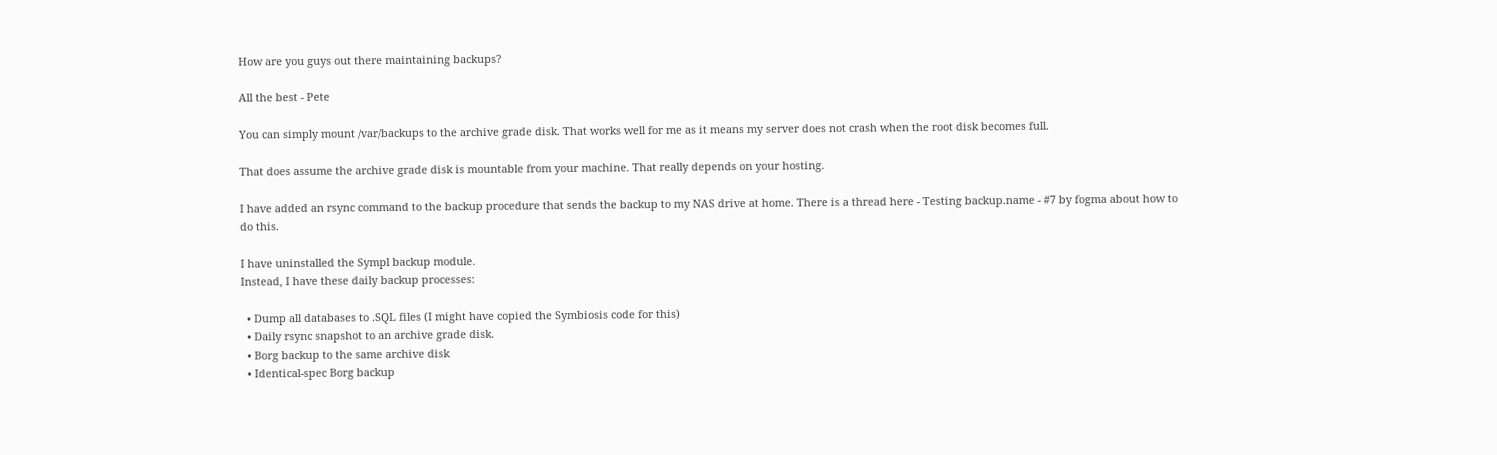How are you guys out there maintaining backups?

All the best - Pete

You can simply mount /var/backups to the archive grade disk. That works well for me as it means my server does not crash when the root disk becomes full.

That does assume the archive grade disk is mountable from your machine. That really depends on your hosting.

I have added an rsync command to the backup procedure that sends the backup to my NAS drive at home. There is a thread here - Testing backup.name - #7 by fogma about how to do this.

I have uninstalled the Sympl backup module.
Instead, I have these daily backup processes:

  • Dump all databases to .SQL files (I might have copied the Symbiosis code for this)
  • Daily rsync snapshot to an archive grade disk.
  • Borg backup to the same archive disk
  • Identical-spec Borg backup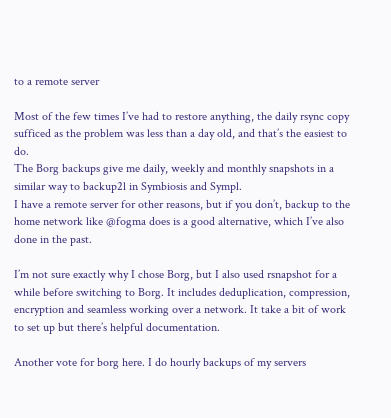to a remote server

Most of the few times I’ve had to restore anything, the daily rsync copy sufficed as the problem was less than a day old, and that’s the easiest to do.
The Borg backups give me daily, weekly and monthly snapshots in a similar way to backup2l in Symbiosis and Sympl.
I have a remote server for other reasons, but if you don’t, backup to the home network like @fogma does is a good alternative, which I’ve also done in the past.

I’m not sure exactly why I chose Borg, but I also used rsnapshot for a while before switching to Borg. It includes deduplication, compression, encryption and seamless working over a network. It take a bit of work to set up but there’s helpful documentation.

Another vote for borg here. I do hourly backups of my servers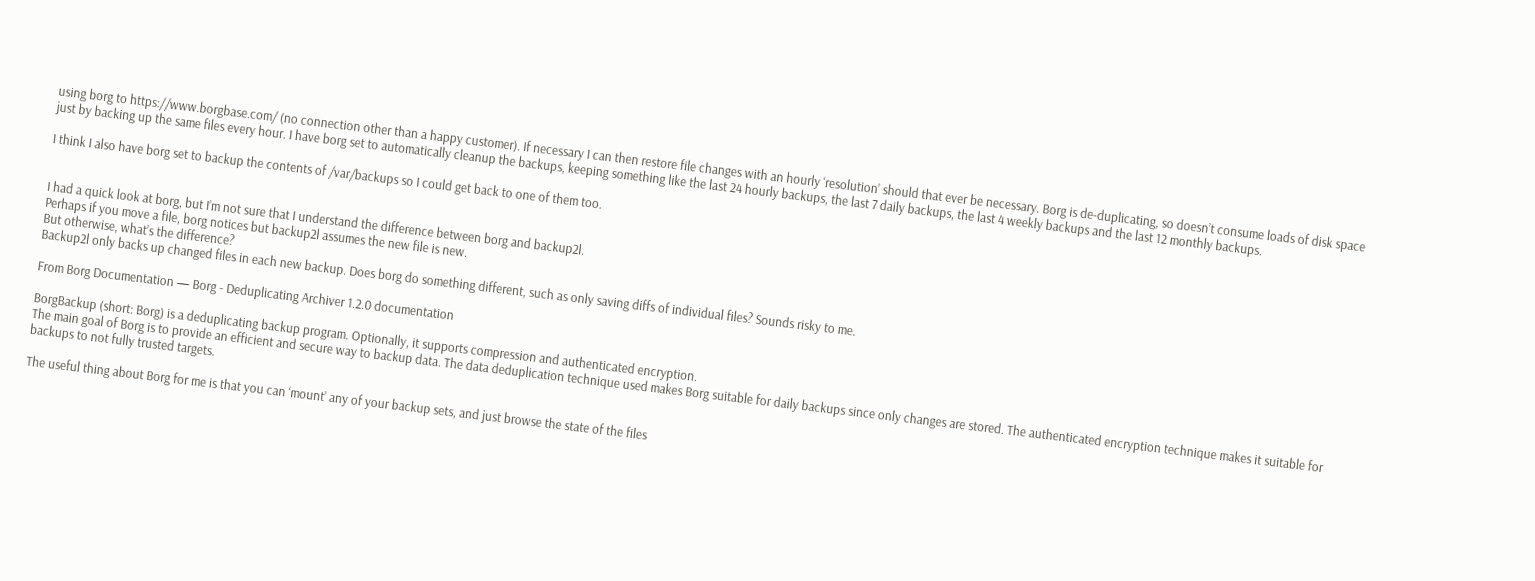using borg to https://www.borgbase.com/ (no connection other than a happy customer). If necessary I can then restore file changes with an hourly ‘resolution’ should that ever be necessary. Borg is de-duplicating, so doesn’t consume loads of disk space just by backing up the same files every hour. I have borg set to automatically cleanup the backups, keeping something like the last 24 hourly backups, the last 7 daily backups, the last 4 weekly backups and the last 12 monthly backups.

I think I also have borg set to backup the contents of /var/backups so I could get back to one of them too.


I had a quick look at borg, but I’m not sure that I understand the difference between borg and backup2l.
Perhaps if you move a file, borg notices but backup2l assumes the new file is new.
But otherwise, what’s the difference?
Backup2l only backs up changed files in each new backup. Does borg do something different, such as only saving diffs of individual files? Sounds risky to me.

From Borg Documentation — Borg - Deduplicating Archiver 1.2.0 documentation

BorgBackup (short: Borg) is a deduplicating backup program. Optionally, it supports compression and authenticated encryption.
The main goal of Borg is to provide an efficient and secure way to backup data. The data deduplication technique used makes Borg suitable for daily backups since only changes are stored. The authenticated encryption technique makes it suitable for backups to not fully trusted targets.

The useful thing about Borg for me is that you can ‘mount’ any of your backup sets, and just browse the state of the files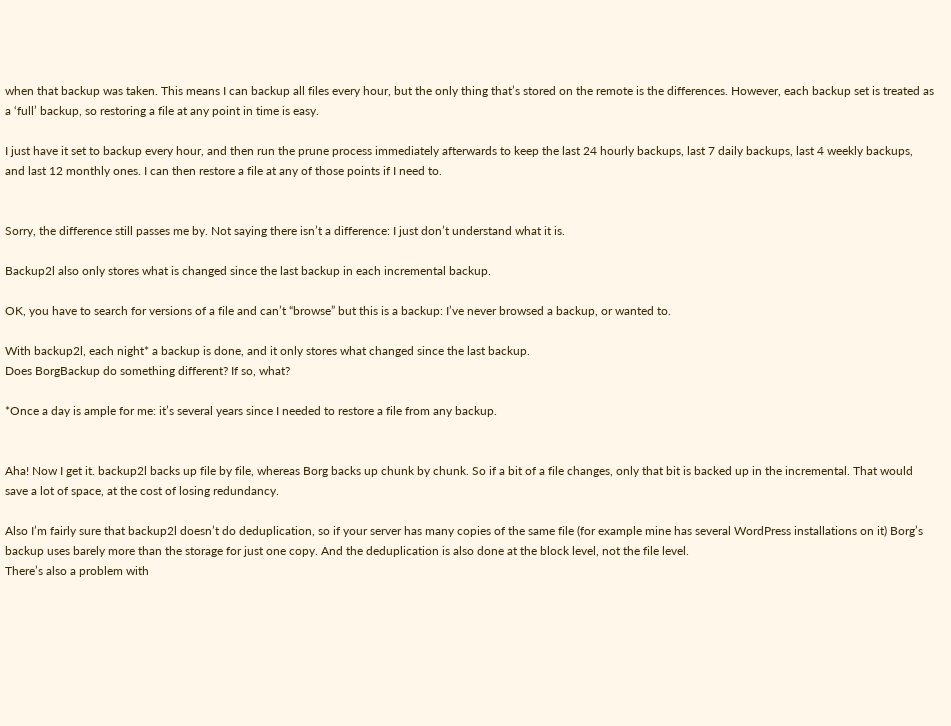when that backup was taken. This means I can backup all files every hour, but the only thing that’s stored on the remote is the differences. However, each backup set is treated as a ‘full’ backup, so restoring a file at any point in time is easy.

I just have it set to backup every hour, and then run the prune process immediately afterwards to keep the last 24 hourly backups, last 7 daily backups, last 4 weekly backups, and last 12 monthly ones. I can then restore a file at any of those points if I need to.


Sorry, the difference still passes me by. Not saying there isn’t a difference: I just don’t understand what it is.

Backup2l also only stores what is changed since the last backup in each incremental backup.

OK, you have to search for versions of a file and can’t “browse” but this is a backup: I’ve never browsed a backup, or wanted to.

With backup2l, each night* a backup is done, and it only stores what changed since the last backup.
Does BorgBackup do something different? If so, what?

*Once a day is ample for me: it’s several years since I needed to restore a file from any backup.


Aha! Now I get it. backup2l backs up file by file, whereas Borg backs up chunk by chunk. So if a bit of a file changes, only that bit is backed up in the incremental. That would save a lot of space, at the cost of losing redundancy.

Also I’m fairly sure that backup2l doesn’t do deduplication, so if your server has many copies of the same file (for example mine has several WordPress installations on it) Borg’s backup uses barely more than the storage for just one copy. And the deduplication is also done at the block level, not the file level.
There’s also a problem with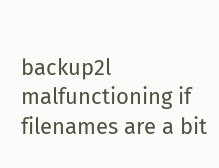backup2l malfunctioning if filenames are a bit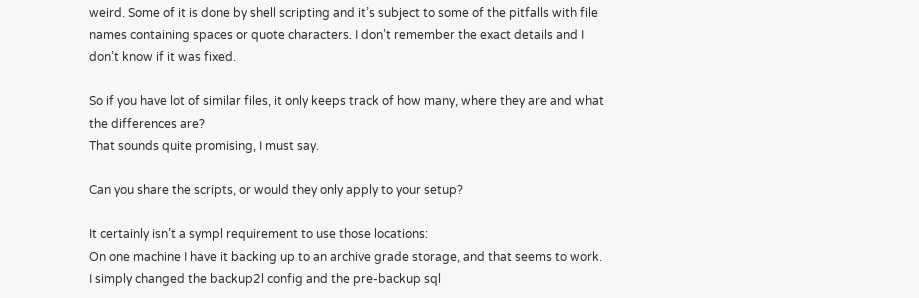weird. Some of it is done by shell scripting and it’s subject to some of the pitfalls with file names containing spaces or quote characters. I don’t remember the exact details and I don’t know if it was fixed.

So if you have lot of similar files, it only keeps track of how many, where they are and what the differences are?
That sounds quite promising, I must say.

Can you share the scripts, or would they only apply to your setup?

It certainly isn’t a sympl requirement to use those locations:
On one machine I have it backing up to an archive grade storage, and that seems to work.
I simply changed the backup2l config and the pre-backup sql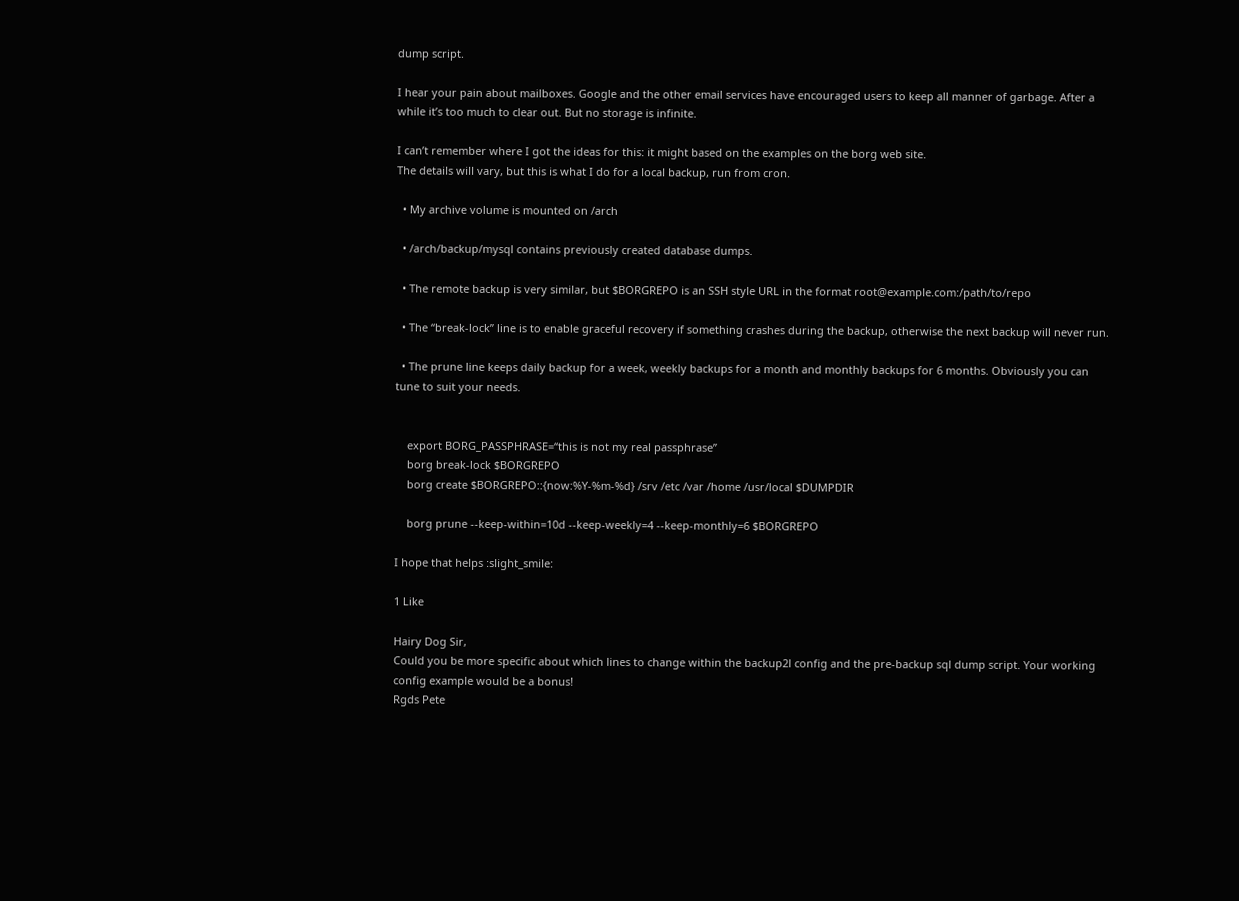dump script.

I hear your pain about mailboxes. Google and the other email services have encouraged users to keep all manner of garbage. After a while it’s too much to clear out. But no storage is infinite.

I can’t remember where I got the ideas for this: it might based on the examples on the borg web site.
The details will vary, but this is what I do for a local backup, run from cron.

  • My archive volume is mounted on /arch

  • /arch/backup/mysql contains previously created database dumps.

  • The remote backup is very similar, but $BORGREPO is an SSH style URL in the format root@example.com:/path/to/repo

  • The “break-lock” line is to enable graceful recovery if something crashes during the backup, otherwise the next backup will never run.

  • The prune line keeps daily backup for a week, weekly backups for a month and monthly backups for 6 months. Obviously you can tune to suit your needs.


    export BORG_PASSPHRASE=“this is not my real passphrase”
    borg break-lock $BORGREPO
    borg create $BORGREPO::{now:%Y-%m-%d} /srv /etc /var /home /usr/local $DUMPDIR

    borg prune --keep-within=10d --keep-weekly=4 --keep-monthly=6 $BORGREPO

I hope that helps :slight_smile:

1 Like

Hairy Dog Sir,
Could you be more specific about which lines to change within the backup2l config and the pre-backup sql dump script. Your working config example would be a bonus!
Rgds Pete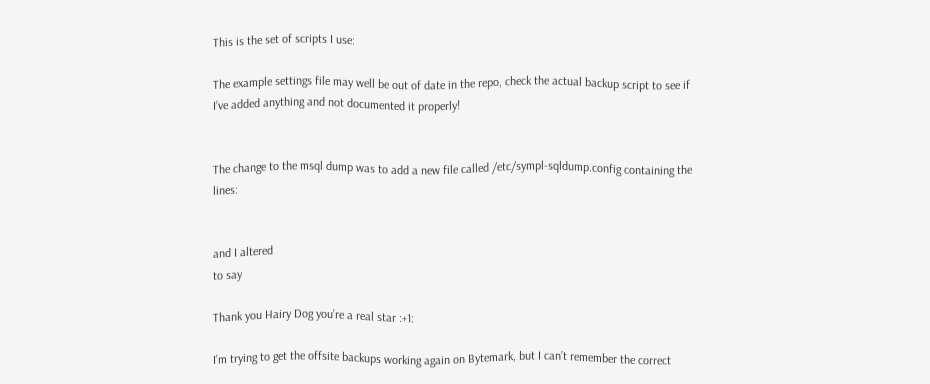This is the set of scripts I use:

The example settings file may well be out of date in the repo, check the actual backup script to see if I’ve added anything and not documented it properly!


The change to the msql dump was to add a new file called /etc/sympl-sqldump.config containing the lines:


and I altered
to say

Thank you Hairy Dog you’re a real star :+1:

I’m trying to get the offsite backups working again on Bytemark, but I can’t remember the correct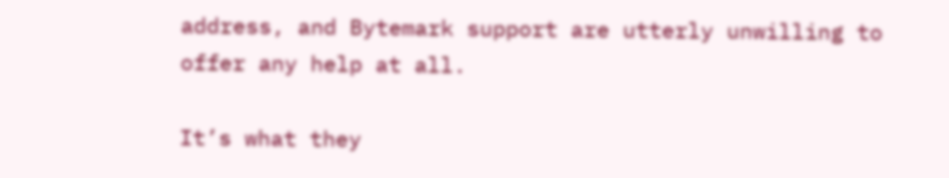address, and Bytemark support are utterly unwilling to offer any help at all.

It’s what they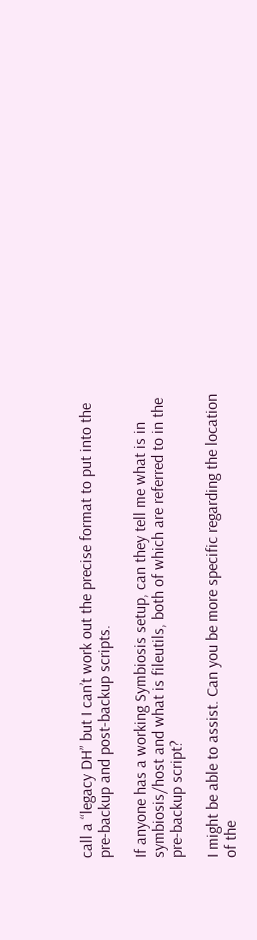call a “legacy DH” but I can’t work out the precise format to put into the pre-backup and post-backup scripts.

If anyone has a working Symbiosis setup, can they tell me what is in symbiosis/host and what is fileutils, both of which are referred to in the pre-backup script?

I might be able to assist. Can you be more specific regarding the location of the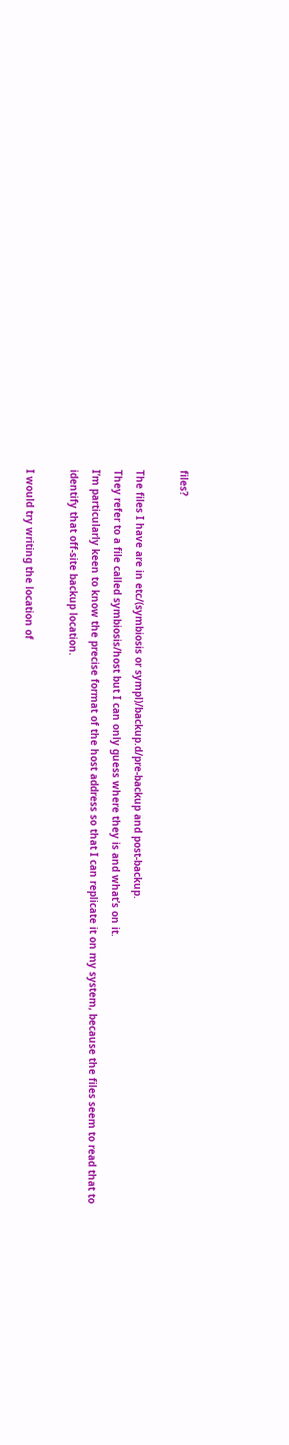files?

The files I have are in etc/(symbiosis or sympl)/backup.d/pre-backup and post-backup.
They refer to a file called symbiosis/host but I can only guess where they is and what’s on it.
I’m particularly keen to know the precise format of the host address so that I can replicate it on my system, because the files seem to read that to identify that off-site backup location.

I would try writing the location of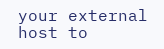your external host to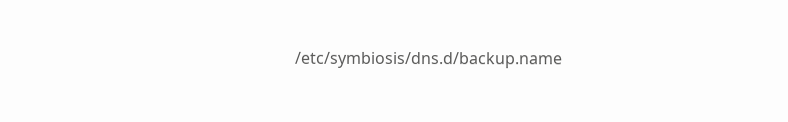/etc/symbiosis/dns.d/backup.name